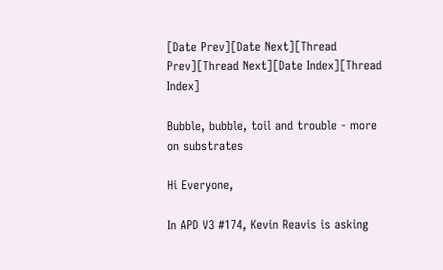[Date Prev][Date Next][Thread Prev][Thread Next][Date Index][Thread Index]

Bubble, bubble, toil and trouble - more on substrates

Hi Everyone,

In APD V3 #174, Kevin Reavis is asking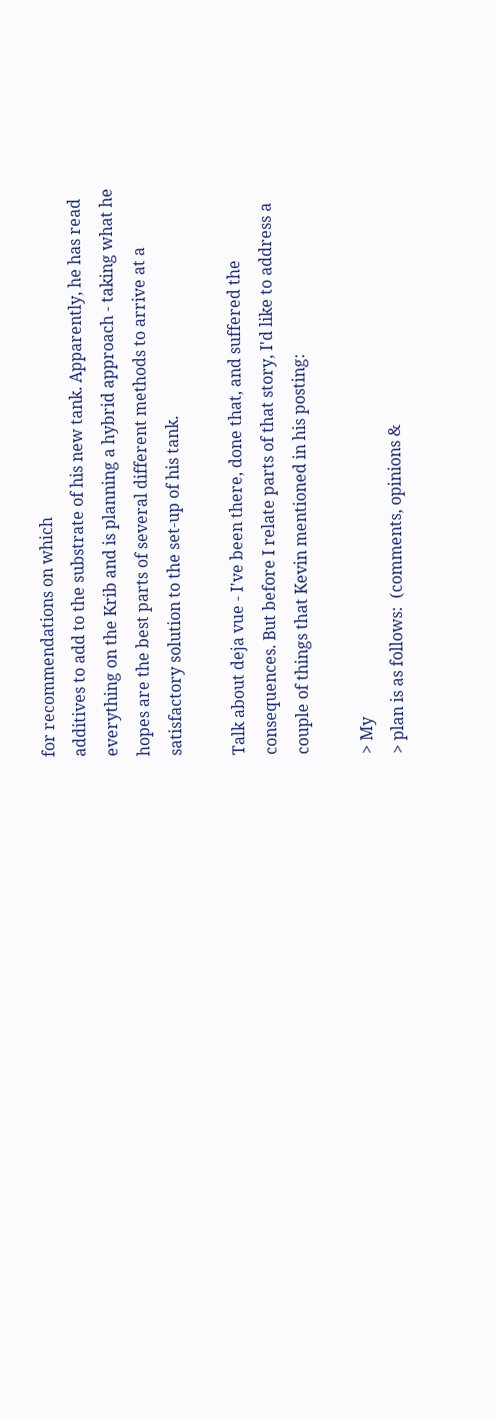for recommendations on which
additives to add to the substrate of his new tank. Apparently, he has read
everything on the Krib and is planning a hybrid approach - taking what he
hopes are the best parts of several different methods to arrive at a
satisfactory solution to the set-up of his tank.

Talk about deja vue - I've been there, done that, and suffered the
consequences. But before I relate parts of that story, I'd like to address a
couple of things that Kevin mentioned in his posting:

> My
> plan is as follows:  (comments, opinions &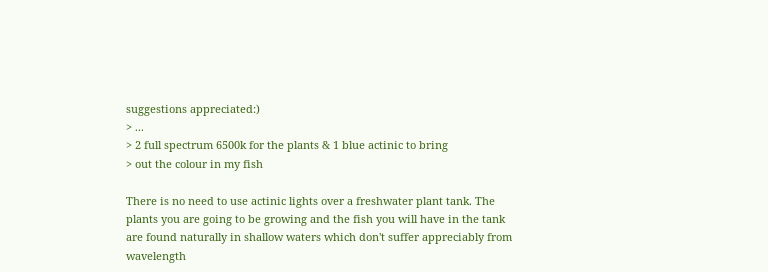suggestions appreciated:)
> ...
> 2 full spectrum 6500k for the plants & 1 blue actinic to bring
> out the colour in my fish

There is no need to use actinic lights over a freshwater plant tank. The
plants you are going to be growing and the fish you will have in the tank
are found naturally in shallow waters which don't suffer appreciably from
wavelength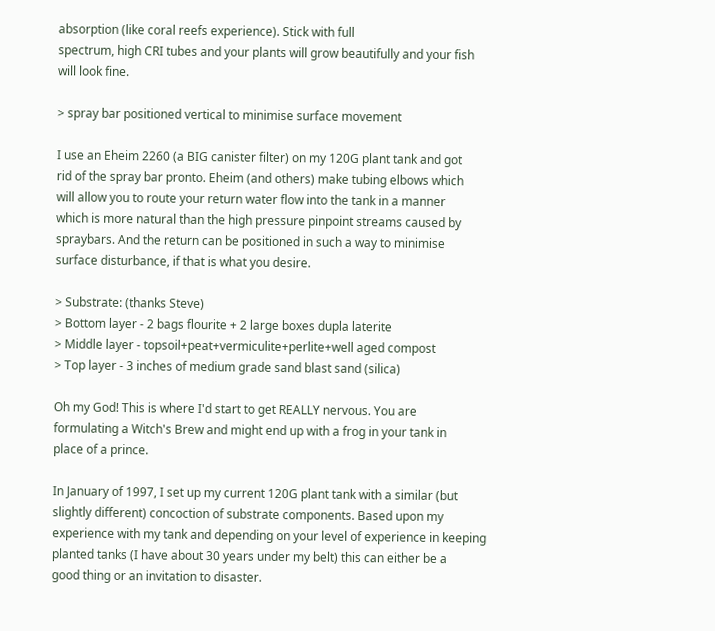absorption (like coral reefs experience). Stick with full
spectrum, high CRI tubes and your plants will grow beautifully and your fish
will look fine.

> spray bar positioned vertical to minimise surface movement

I use an Eheim 2260 (a BIG canister filter) on my 120G plant tank and got
rid of the spray bar pronto. Eheim (and others) make tubing elbows which
will allow you to route your return water flow into the tank in a manner
which is more natural than the high pressure pinpoint streams caused by
spraybars. And the return can be positioned in such a way to minimise
surface disturbance, if that is what you desire.

> Substrate: (thanks Steve)
> Bottom layer - 2 bags flourite + 2 large boxes dupla laterite
> Middle layer - topsoil+peat+vermiculite+perlite+well aged compost
> Top layer - 3 inches of medium grade sand blast sand (silica)

Oh my God! This is where I'd start to get REALLY nervous. You are
formulating a Witch's Brew and might end up with a frog in your tank in
place of a prince.

In January of 1997, I set up my current 120G plant tank with a similar (but
slightly different) concoction of substrate components. Based upon my
experience with my tank and depending on your level of experience in keeping
planted tanks (I have about 30 years under my belt) this can either be a
good thing or an invitation to disaster.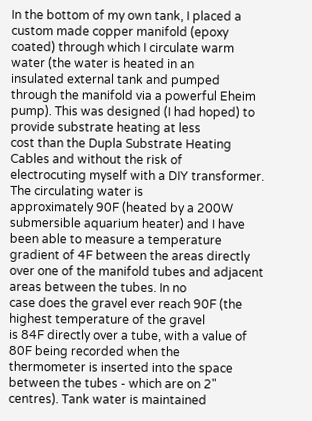In the bottom of my own tank, I placed a custom made copper manifold (epoxy
coated) through which I circulate warm water (the water is heated in an
insulated external tank and pumped through the manifold via a powerful Eheim
pump). This was designed (I had hoped) to provide substrate heating at less
cost than the Dupla Substrate Heating Cables and without the risk of
electrocuting myself with a DIY transformer. The circulating water is
approximately 90F (heated by a 200W submersible aquarium heater) and I have
been able to measure a temperature gradient of 4F between the areas directly
over one of the manifold tubes and adjacent areas between the tubes. In no
case does the gravel ever reach 90F (the highest temperature of the gravel
is 84F directly over a tube, with a value of 80F being recorded when the
thermometer is inserted into the space between the tubes - which are on 2"
centres). Tank water is maintained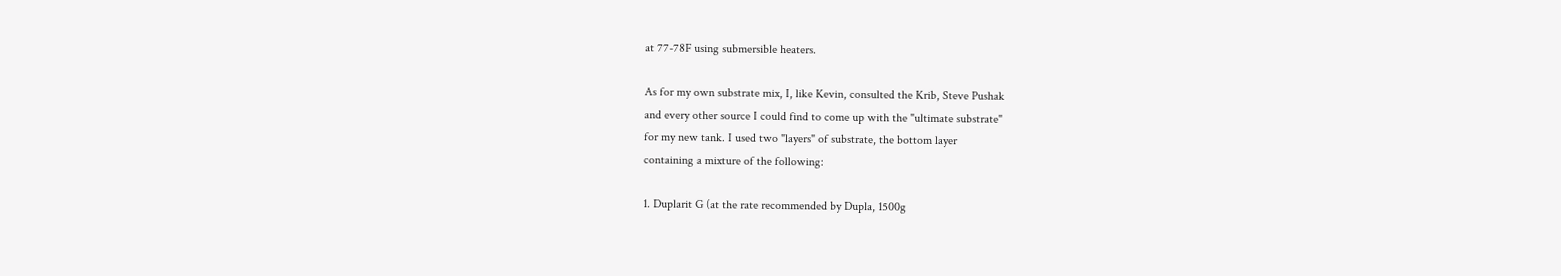at 77-78F using submersible heaters.

As for my own substrate mix, I, like Kevin, consulted the Krib, Steve Pushak
and every other source I could find to come up with the "ultimate substrate"
for my new tank. I used two "layers" of substrate, the bottom layer
containing a mixture of the following:

1. Duplarit G (at the rate recommended by Dupla, 1500g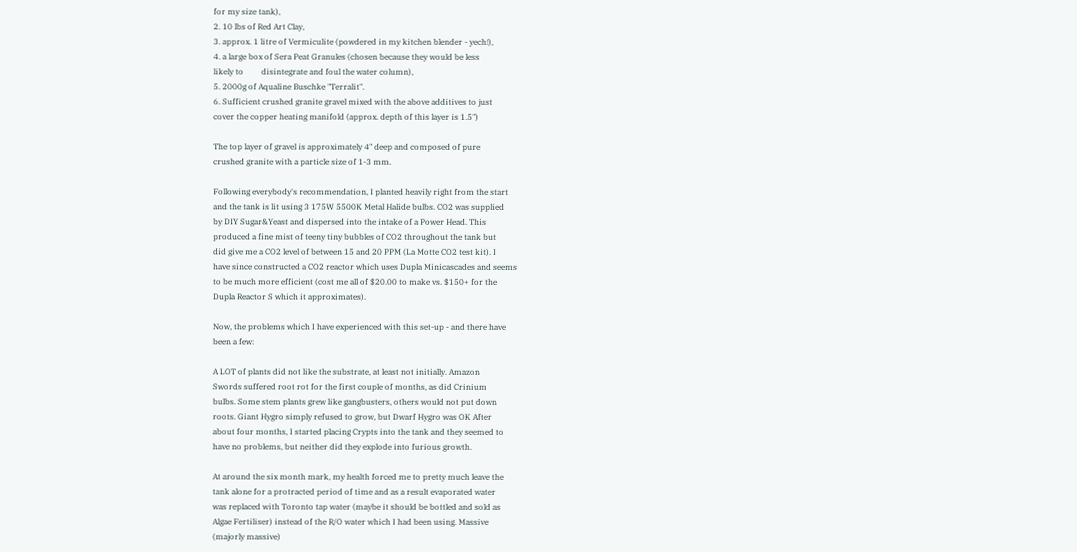for my size tank),
2. 10 lbs of Red Art Clay,
3. approx. 1 litre of Vermiculite (powdered in my kitchen blender - yech!),
4. a large box of Sera Peat Granules (chosen because they would be less
likely to         disintegrate and foul the water column),
5. 2000g of Aqualine Buschke "Terralit".
6. Sufficient crushed granite gravel mixed with the above additives to just
cover the copper heating manifold (approx. depth of this layer is 1.5")

The top layer of gravel is approximately 4" deep and composed of pure
crushed granite with a particle size of 1-3 mm.

Following everybody's recommendation, I planted heavily right from the start
and the tank is lit using 3 175W 5500K Metal Halide bulbs. CO2 was supplied
by DIY Sugar&Yeast and dispersed into the intake of a Power Head. This
produced a fine mist of teeny tiny bubbles of CO2 throughout the tank but
did give me a CO2 level of between 15 and 20 PPM (La Motte CO2 test kit). I
have since constructed a CO2 reactor which uses Dupla Minicascades and seems
to be much more efficient (cost me all of $20.00 to make vs. $150+ for the
Dupla Reactor S which it approximates).

Now, the problems which I have experienced with this set-up - and there have
been a few:

A LOT of plants did not like the substrate, at least not initially. Amazon
Swords suffered root rot for the first couple of months, as did Crinium
bulbs. Some stem plants grew like gangbusters, others would not put down
roots. Giant Hygro simply refused to grow, but Dwarf Hygro was OK After
about four months, I started placing Crypts into the tank and they seemed to
have no problems, but neither did they explode into furious growth.

At around the six month mark, my health forced me to pretty much leave the
tank alone for a protracted period of time and as a result evaporated water
was replaced with Toronto tap water (maybe it should be bottled and sold as
Algae Fertiliser) instead of the R/O water which I had been using. Massive
(majorly massive)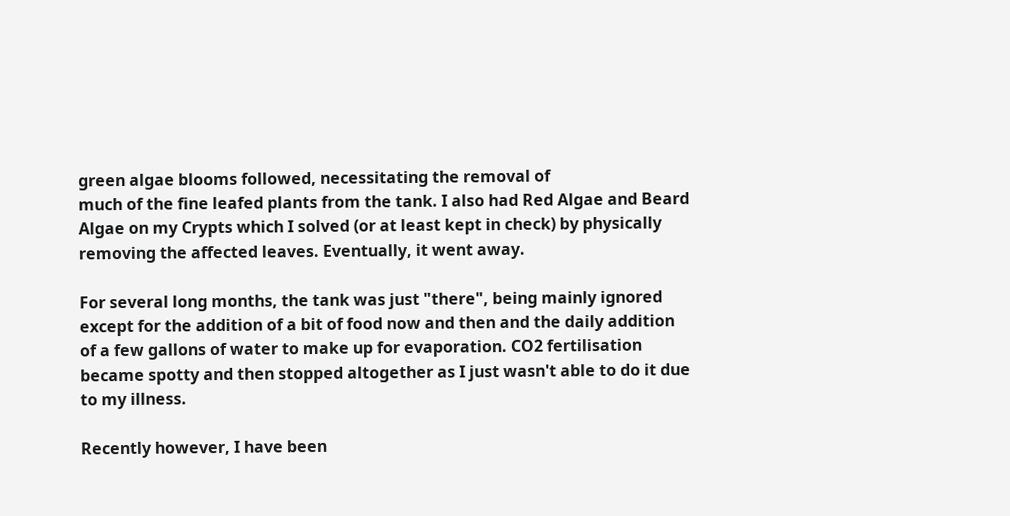green algae blooms followed, necessitating the removal of
much of the fine leafed plants from the tank. I also had Red Algae and Beard
Algae on my Crypts which I solved (or at least kept in check) by physically
removing the affected leaves. Eventually, it went away.

For several long months, the tank was just "there", being mainly ignored
except for the addition of a bit of food now and then and the daily addition
of a few gallons of water to make up for evaporation. CO2 fertilisation
became spotty and then stopped altogether as I just wasn't able to do it due
to my illness.

Recently however, I have been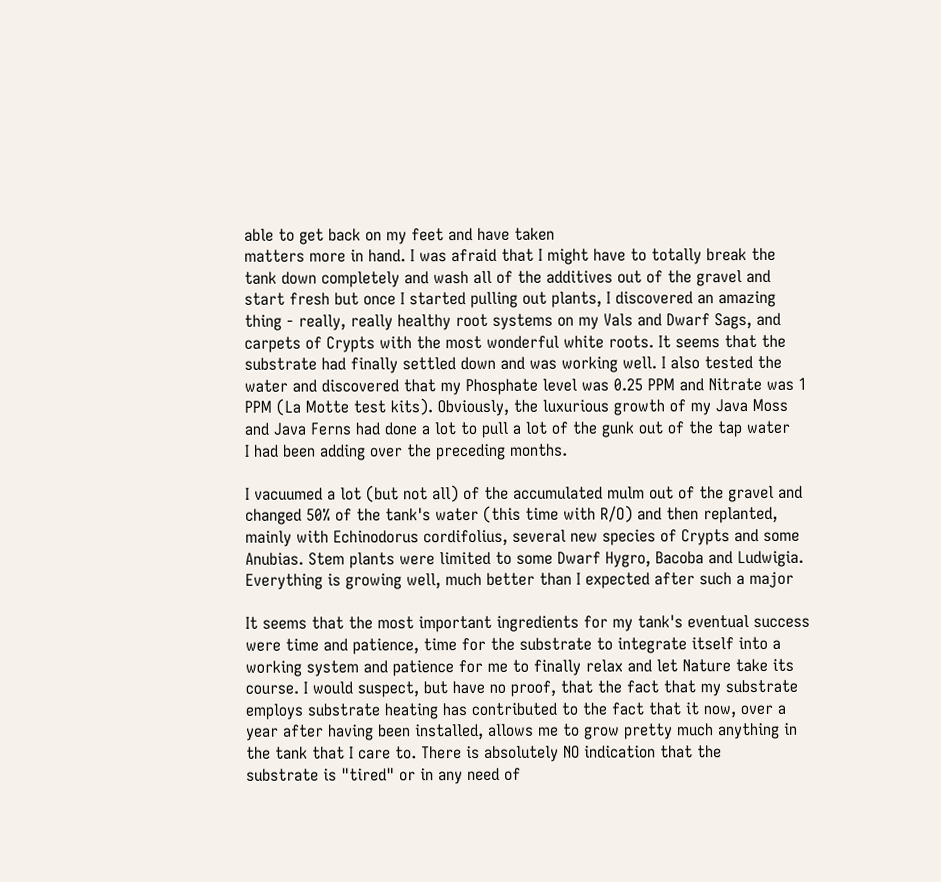able to get back on my feet and have taken
matters more in hand. I was afraid that I might have to totally break the
tank down completely and wash all of the additives out of the gravel and
start fresh but once I started pulling out plants, I discovered an amazing
thing - really, really healthy root systems on my Vals and Dwarf Sags, and
carpets of Crypts with the most wonderful white roots. It seems that the
substrate had finally settled down and was working well. I also tested the
water and discovered that my Phosphate level was 0.25 PPM and Nitrate was 1
PPM (La Motte test kits). Obviously, the luxurious growth of my Java Moss
and Java Ferns had done a lot to pull a lot of the gunk out of the tap water
I had been adding over the preceding months.

I vacuumed a lot (but not all) of the accumulated mulm out of the gravel and
changed 50% of the tank's water (this time with R/O) and then replanted,
mainly with Echinodorus cordifolius, several new species of Crypts and some
Anubias. Stem plants were limited to some Dwarf Hygro, Bacoba and Ludwigia.
Everything is growing well, much better than I expected after such a major

It seems that the most important ingredients for my tank's eventual success
were time and patience, time for the substrate to integrate itself into a
working system and patience for me to finally relax and let Nature take its
course. I would suspect, but have no proof, that the fact that my substrate
employs substrate heating has contributed to the fact that it now, over a
year after having been installed, allows me to grow pretty much anything in
the tank that I care to. There is absolutely NO indication that the
substrate is "tired" or in any need of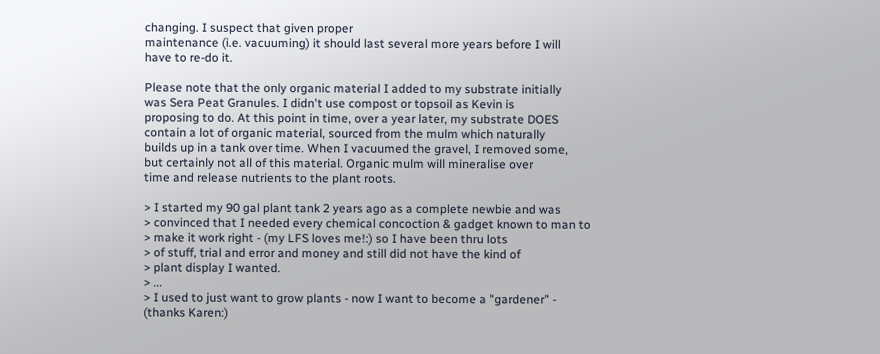changing. I suspect that given proper
maintenance (i.e. vacuuming) it should last several more years before I will
have to re-do it.

Please note that the only organic material I added to my substrate initially
was Sera Peat Granules. I didn't use compost or topsoil as Kevin is
proposing to do. At this point in time, over a year later, my substrate DOES
contain a lot of organic material, sourced from the mulm which naturally
builds up in a tank over time. When I vacuumed the gravel, I removed some,
but certainly not all of this material. Organic mulm will mineralise over
time and release nutrients to the plant roots.

> I started my 90 gal plant tank 2 years ago as a complete newbie and was
> convinced that I needed every chemical concoction & gadget known to man to
> make it work right - (my LFS loves me!:) so I have been thru lots
> of stuff, trial and error and money and still did not have the kind of
> plant display I wanted.
> ...
> I used to just want to grow plants - now I want to become a "gardener" -
(thanks Karen:)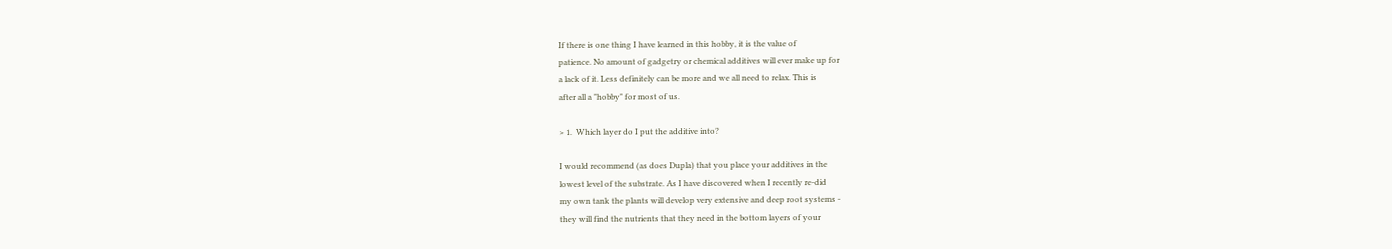If there is one thing I have learned in this hobby, it is the value of
patience. No amount of gadgetry or chemical additives will ever make up for
a lack of it. Less definitely can be more and we all need to relax. This is
after all a "hobby" for most of us.

> 1.  Which layer do I put the additive into?

I would recommend (as does Dupla) that you place your additives in the
lowest level of the substrate. As I have discovered when I recently re-did
my own tank the plants will develop very extensive and deep root systems -
they will find the nutrients that they need in the bottom layers of your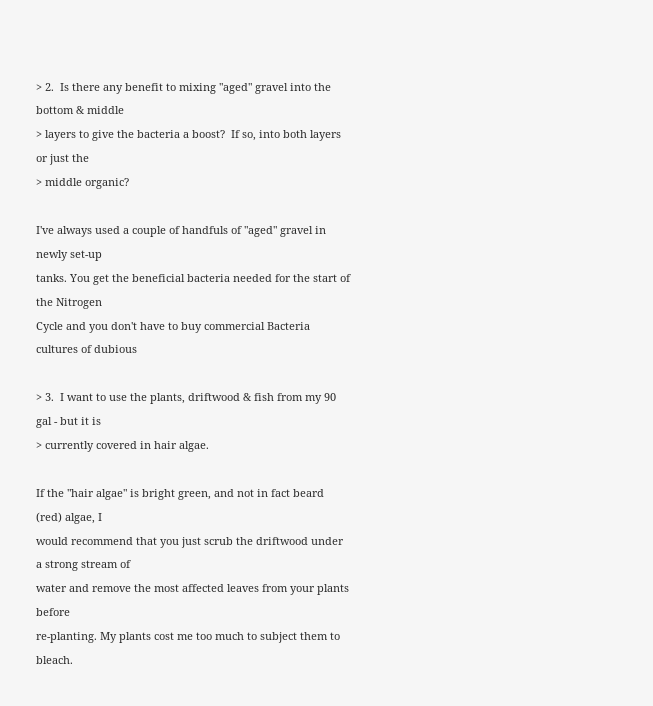> 2.  Is there any benefit to mixing "aged" gravel into the bottom & middle
> layers to give the bacteria a boost?  If so, into both layers or just the
> middle organic?

I've always used a couple of handfuls of "aged" gravel in newly set-up
tanks. You get the beneficial bacteria needed for the start of the Nitrogen
Cycle and you don't have to buy commercial Bacteria cultures of dubious

> 3.  I want to use the plants, driftwood & fish from my 90 gal - but it is
> currently covered in hair algae.

If the "hair algae" is bright green, and not in fact beard (red) algae, I
would recommend that you just scrub the driftwood under a strong stream of
water and remove the most affected leaves from your plants before
re-planting. My plants cost me too much to subject them to bleach.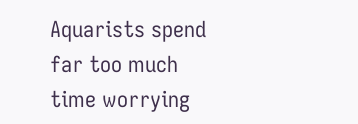Aquarists spend far too much time worrying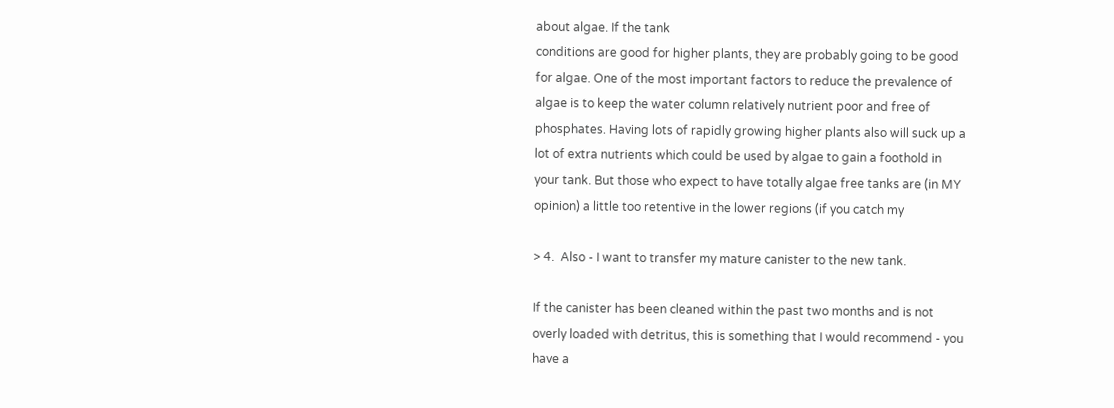about algae. If the tank
conditions are good for higher plants, they are probably going to be good
for algae. One of the most important factors to reduce the prevalence of
algae is to keep the water column relatively nutrient poor and free of
phosphates. Having lots of rapidly growing higher plants also will suck up a
lot of extra nutrients which could be used by algae to gain a foothold in
your tank. But those who expect to have totally algae free tanks are (in MY
opinion) a little too retentive in the lower regions (if you catch my

> 4.  Also - I want to transfer my mature canister to the new tank.

If the canister has been cleaned within the past two months and is not
overly loaded with detritus, this is something that I would recommend - you
have a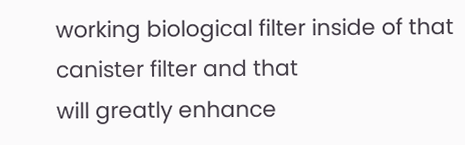working biological filter inside of that canister filter and that
will greatly enhance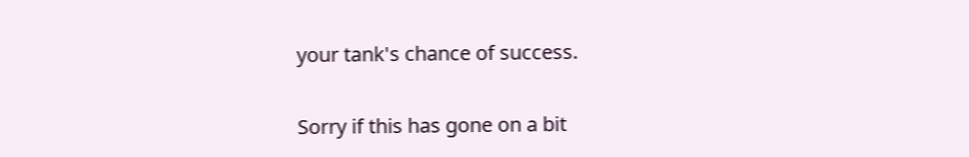your tank's chance of success.

Sorry if this has gone on a bit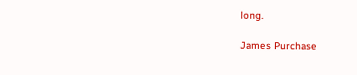long.

James Purchase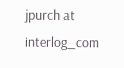jpurch at interlog_com